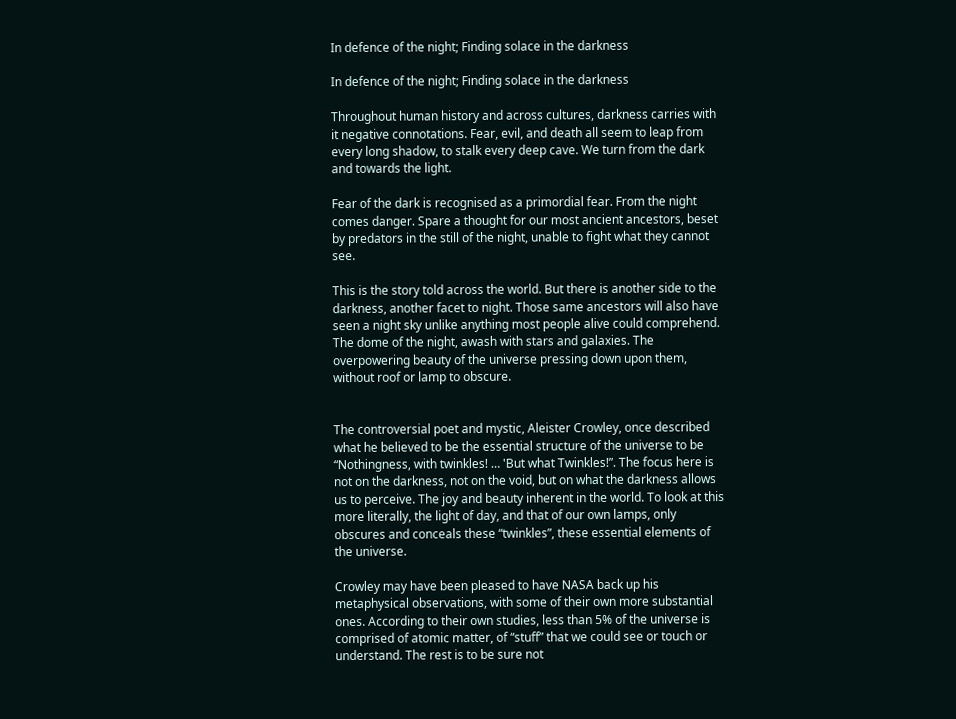In defence of the night; Finding solace in the darkness

In defence of the night; Finding solace in the darkness

Throughout human history and across cultures, darkness carries with it negative connotations. Fear, evil, and death all seem to leap from every long shadow, to stalk every deep cave. We turn from the dark and towards the light.

Fear of the dark is recognised as a primordial fear. From the night comes danger. Spare a thought for our most ancient ancestors, beset by predators in the still of the night, unable to fight what they cannot see.

This is the story told across the world. But there is another side to the darkness, another facet to night. Those same ancestors will also have seen a night sky unlike anything most people alive could comprehend. The dome of the night, awash with stars and galaxies. The overpowering beauty of the universe pressing down upon them, without roof or lamp to obscure.


The controversial poet and mystic, Aleister Crowley, once described what he believed to be the essential structure of the universe to be “Nothingness, with twinkles! … 'But what Twinkles!”. The focus here is not on the darkness, not on the void, but on what the darkness allows us to perceive. The joy and beauty inherent in the world. To look at this more literally, the light of day, and that of our own lamps, only obscures and conceals these “twinkles”, these essential elements of the universe.

Crowley may have been pleased to have NASA back up his metaphysical observations, with some of their own more substantial ones. According to their own studies, less than 5% of the universe is comprised of atomic matter, of “stuff” that we could see or touch or understand. The rest is to be sure not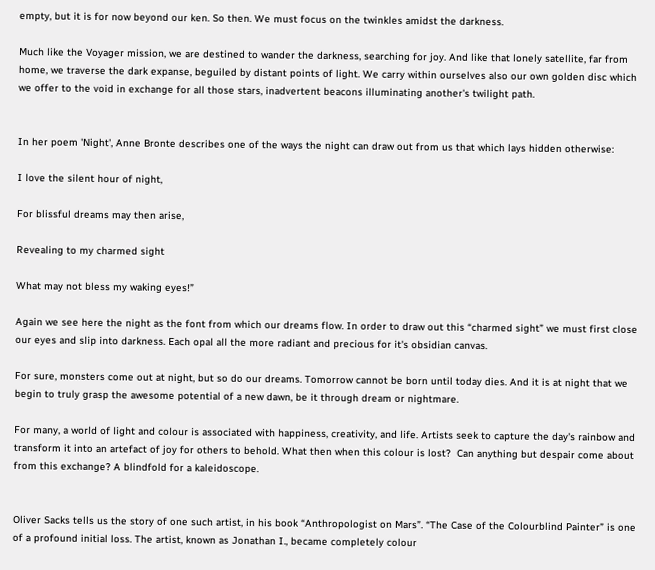empty, but it is for now beyond our ken. So then. We must focus on the twinkles amidst the darkness.

Much like the Voyager mission, we are destined to wander the darkness, searching for joy. And like that lonely satellite, far from home, we traverse the dark expanse, beguiled by distant points of light. We carry within ourselves also our own golden disc which we offer to the void in exchange for all those stars, inadvertent beacons illuminating another's twilight path.


In her poem 'Night', Anne Bronte describes one of the ways the night can draw out from us that which lays hidden otherwise:

I love the silent hour of night,

For blissful dreams may then arise,

Revealing to my charmed sight

What may not bless my waking eyes!”

Again we see here the night as the font from which our dreams flow. In order to draw out this “charmed sight” we must first close our eyes and slip into darkness. Each opal all the more radiant and precious for it's obsidian canvas.

For sure, monsters come out at night, but so do our dreams. Tomorrow cannot be born until today dies. And it is at night that we begin to truly grasp the awesome potential of a new dawn, be it through dream or nightmare.

For many, a world of light and colour is associated with happiness, creativity, and life. Artists seek to capture the day's rainbow and transform it into an artefact of joy for others to behold. What then when this colour is lost?  Can anything but despair come about from this exchange? A blindfold for a kaleidoscope.


Oliver Sacks tells us the story of one such artist, in his book “Anthropologist on Mars”. “The Case of the Colourblind Painter” is one of a profound initial loss. The artist, known as Jonathan I., became completely colour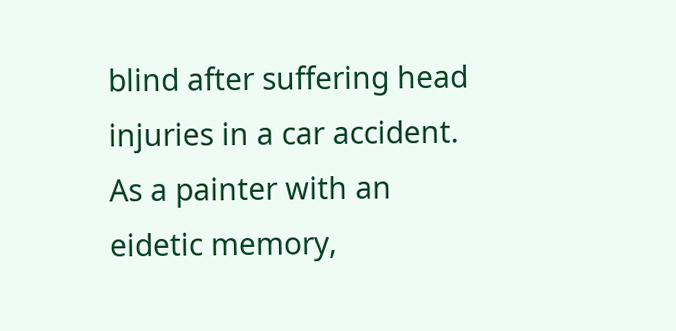blind after suffering head injuries in a car accident. As a painter with an eidetic memory,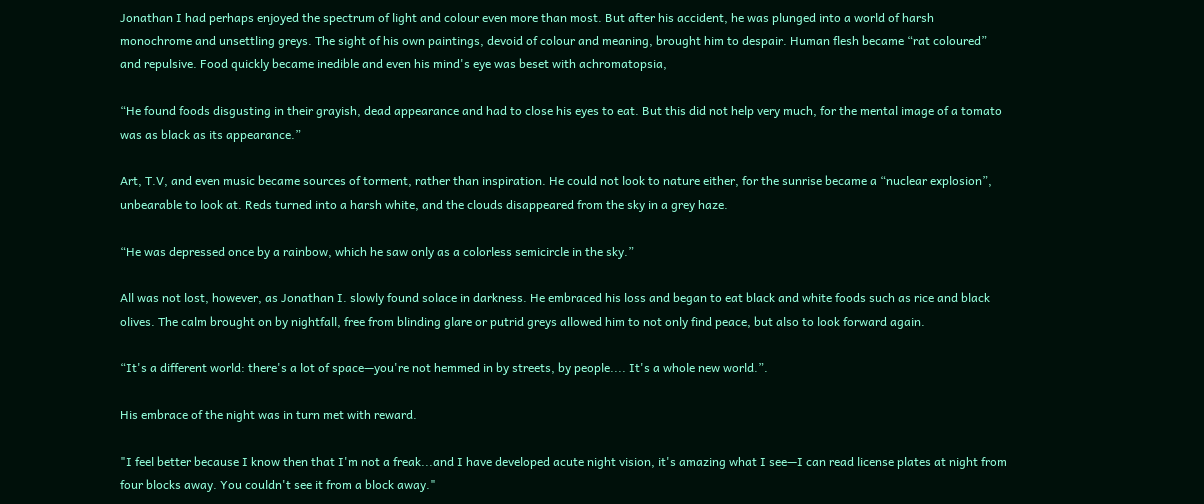Jonathan I had perhaps enjoyed the spectrum of light and colour even more than most. But after his accident, he was plunged into a world of harsh monochrome and unsettling greys. The sight of his own paintings, devoid of colour and meaning, brought him to despair. Human flesh became “rat coloured” and repulsive. Food quickly became inedible and even his mind's eye was beset with achromatopsia,

“He found foods disgusting in their grayish, dead appearance and had to close his eyes to eat. But this did not help very much, for the mental image of a tomato was as black as its appearance.”

Art, T.V, and even music became sources of torment, rather than inspiration. He could not look to nature either, for the sunrise became a “nuclear explosion”, unbearable to look at. Reds turned into a harsh white, and the clouds disappeared from the sky in a grey haze.

“He was depressed once by a rainbow, which he saw only as a colorless semicircle in the sky.”

All was not lost, however, as Jonathan I. slowly found solace in darkness. He embraced his loss and began to eat black and white foods such as rice and black olives. The calm brought on by nightfall, free from blinding glare or putrid greys allowed him to not only find peace, but also to look forward again.

“It's a different world: there's a lot of space—you're not hemmed in by streets, by people.... It's a whole new world.”.

His embrace of the night was in turn met with reward.

"I feel better because I know then that I'm not a freak...and I have developed acute night vision, it's amazing what I see—I can read license plates at night from four blocks away. You couldn't see it from a block away."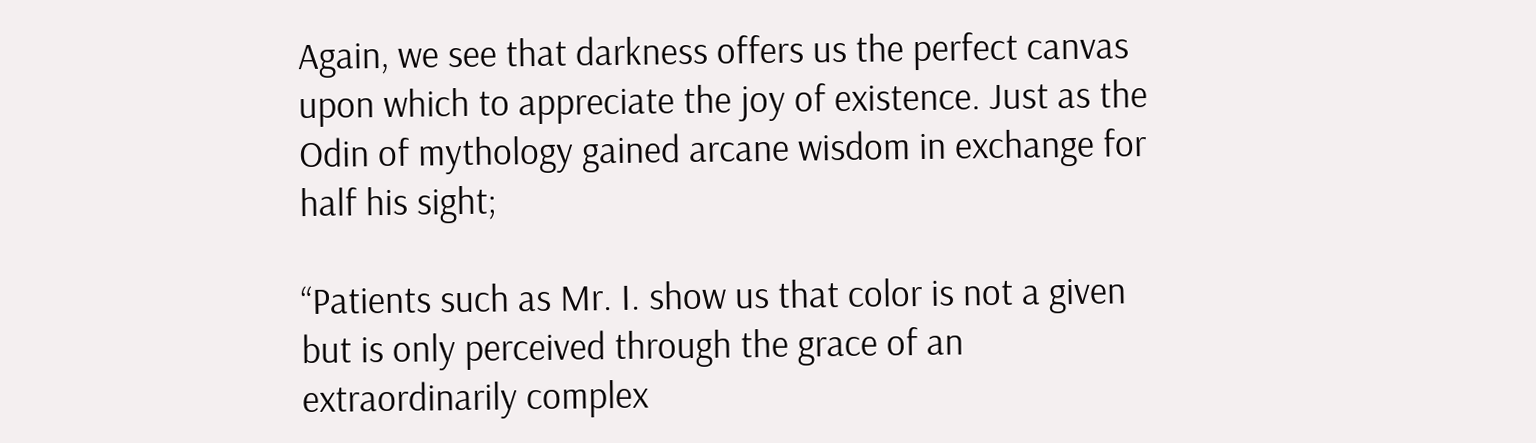Again, we see that darkness offers us the perfect canvas upon which to appreciate the joy of existence. Just as the Odin of mythology gained arcane wisdom in exchange for half his sight;

“Patients such as Mr. I. show us that color is not a given but is only perceived through the grace of an extraordinarily complex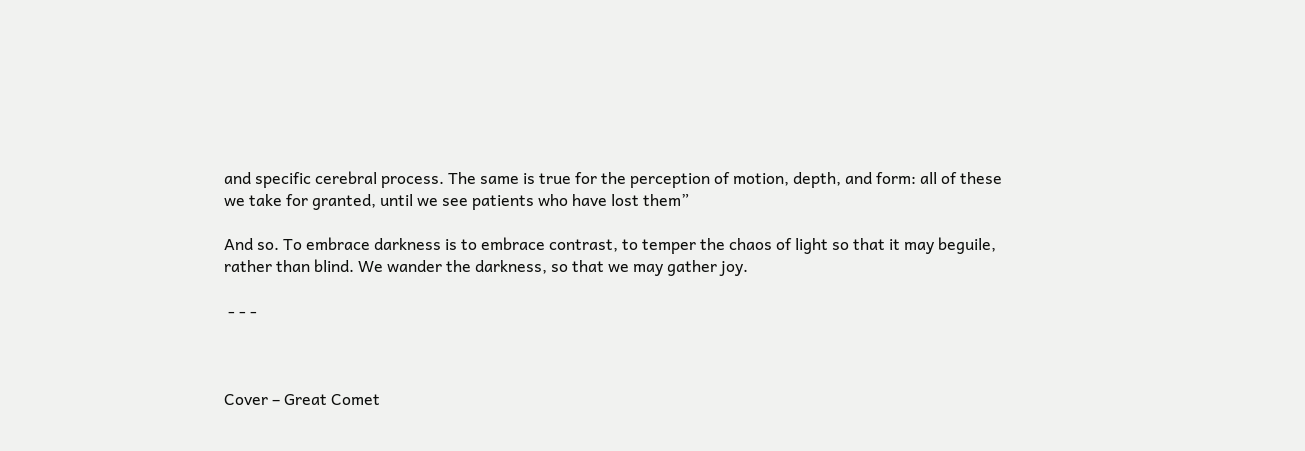and specific cerebral process. The same is true for the perception of motion, depth, and form: all of these we take for granted, until we see patients who have lost them”

And so. To embrace darkness is to embrace contrast, to temper the chaos of light so that it may beguile, rather than blind. We wander the darkness, so that we may gather joy.

 - - -



Cover – Great Comet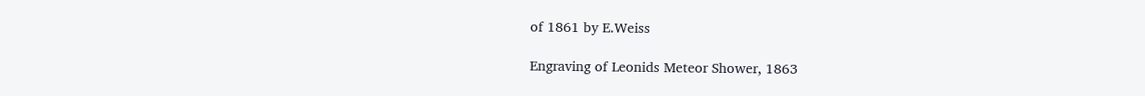of 1861 by E.Weiss

Engraving of Leonids Meteor Shower, 1863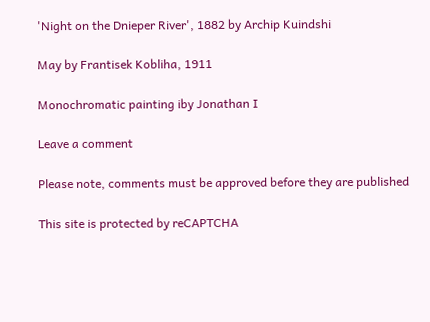'Night on the Dnieper River', 1882 by Archip Kuindshi

May by Frantisek Kobliha, 1911

Monochromatic painting iby Jonathan I

Leave a comment

Please note, comments must be approved before they are published

This site is protected by reCAPTCHA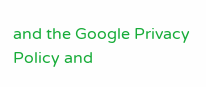and the Google Privacy Policy and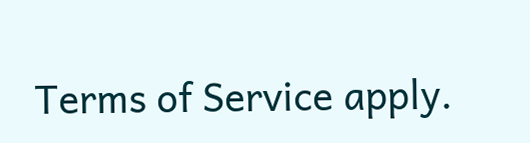Terms of Service apply.